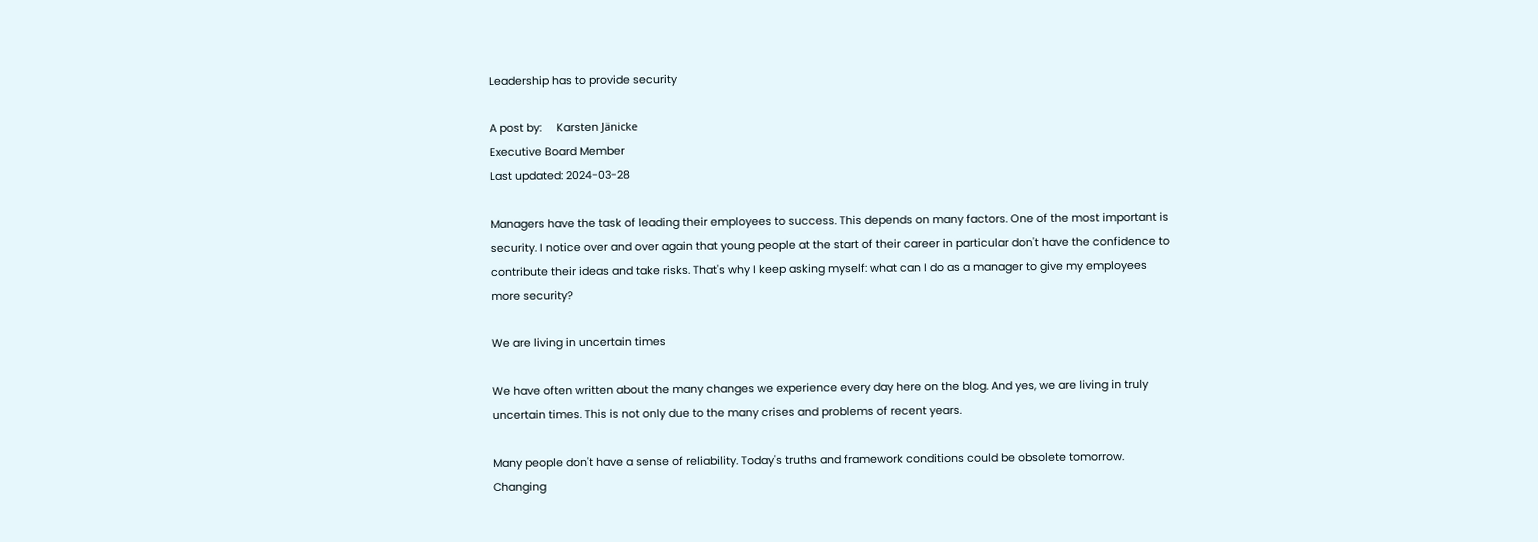Leadership has to provide security

A post by:     Karsten Jänicke
Executive Board Member
Last updated: 2024-03-28

Managers have the task of leading their employees to success. This depends on many factors. One of the most important is security. I notice over and over again that young people at the start of their career in particular don't have the confidence to contribute their ideas and take risks. That's why I keep asking myself: what can I do as a manager to give my employees more security?

We are living in uncertain times

We have often written about the many changes we experience every day here on the blog. And yes, we are living in truly uncertain times. This is not only due to the many crises and problems of recent years.

Many people don't have a sense of reliability. Today's truths and framework conditions could be obsolete tomorrow. Changing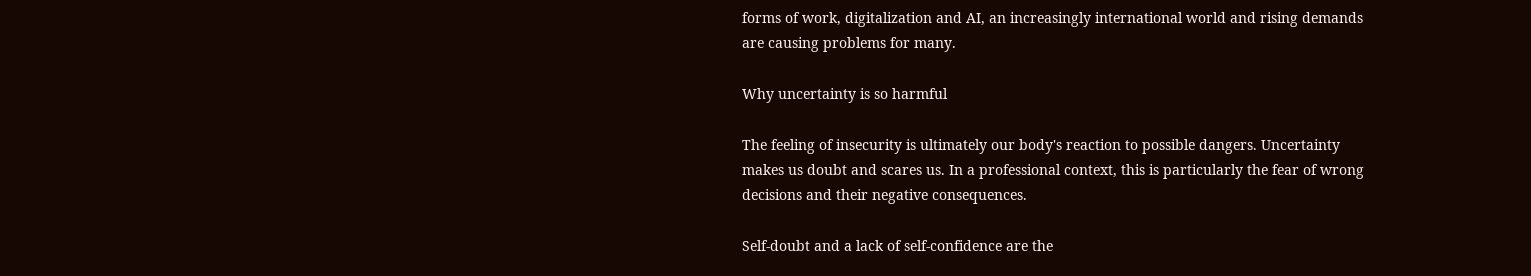forms of work, digitalization and AI, an increasingly international world and rising demands are causing problems for many.

Why uncertainty is so harmful

The feeling of insecurity is ultimately our body's reaction to possible dangers. Uncertainty makes us doubt and scares us. In a professional context, this is particularly the fear of wrong decisions and their negative consequences.

Self-doubt and a lack of self-confidence are the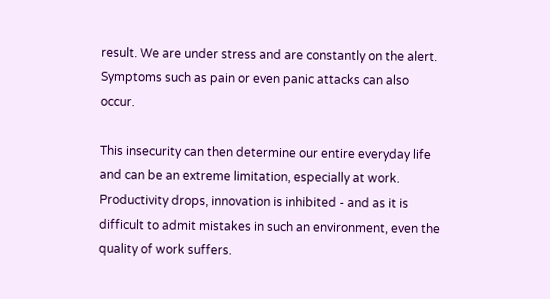result. We are under stress and are constantly on the alert. Symptoms such as pain or even panic attacks can also occur.

This insecurity can then determine our entire everyday life and can be an extreme limitation, especially at work. Productivity drops, innovation is inhibited - and as it is difficult to admit mistakes in such an environment, even the quality of work suffers.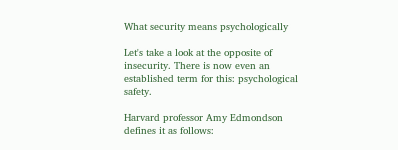What security means psychologically

Let's take a look at the opposite of insecurity. There is now even an established term for this: psychological safety.

Harvard professor Amy Edmondson defines it as follows: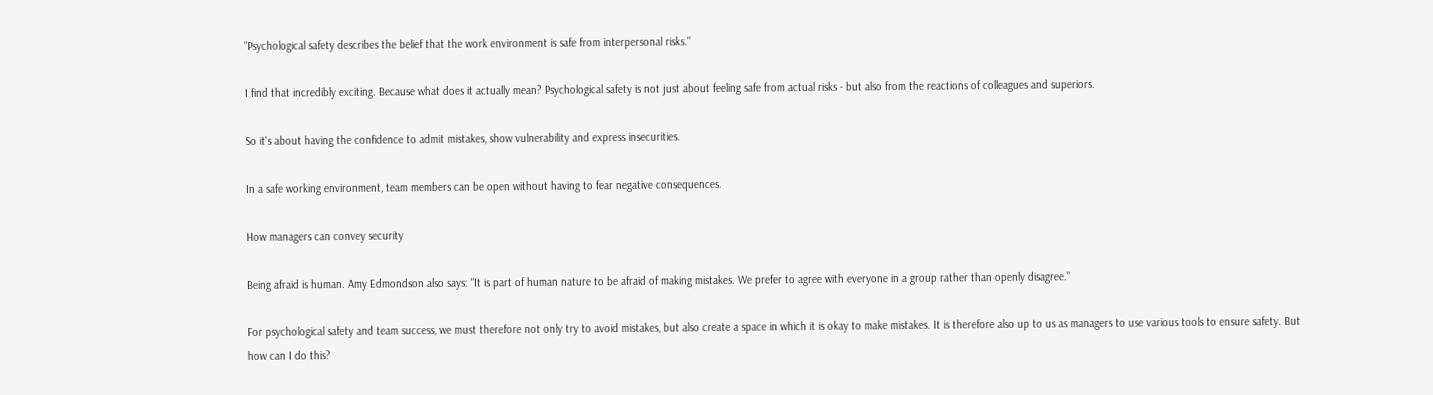"Psychological safety describes the belief that the work environment is safe from interpersonal risks."

I find that incredibly exciting. Because what does it actually mean? Psychological safety is not just about feeling safe from actual risks - but also from the reactions of colleagues and superiors.

So it's about having the confidence to admit mistakes, show vulnerability and express insecurities.

In a safe working environment, team members can be open without having to fear negative consequences.

How managers can convey security

Being afraid is human. Amy Edmondson also says: "It is part of human nature to be afraid of making mistakes. We prefer to agree with everyone in a group rather than openly disagree."

For psychological safety and team success, we must therefore not only try to avoid mistakes, but also create a space in which it is okay to make mistakes. It is therefore also up to us as managers to use various tools to ensure safety. But how can I do this?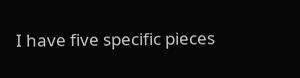I have five specific pieces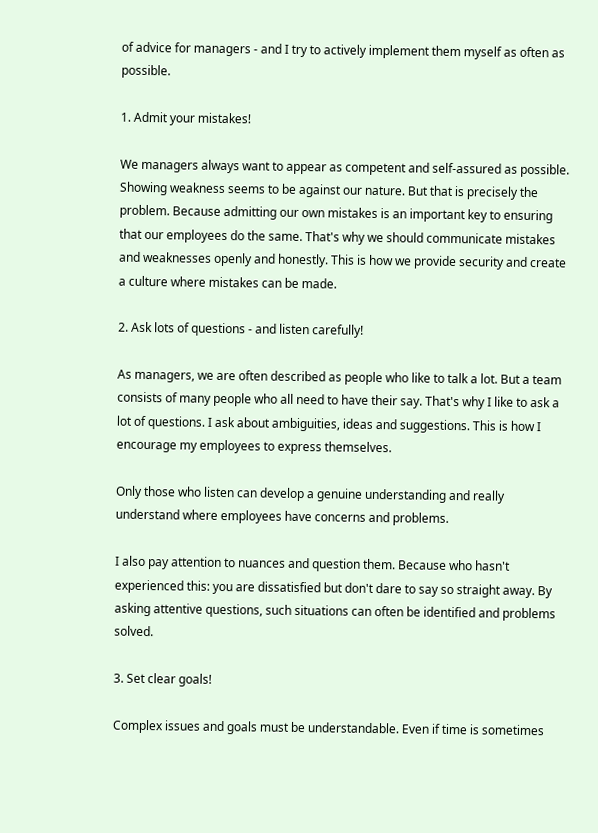of advice for managers - and I try to actively implement them myself as often as possible.

1. Admit your mistakes!

We managers always want to appear as competent and self-assured as possible. Showing weakness seems to be against our nature. But that is precisely the problem. Because admitting our own mistakes is an important key to ensuring that our employees do the same. That's why we should communicate mistakes and weaknesses openly and honestly. This is how we provide security and create a culture where mistakes can be made.

2. Ask lots of questions - and listen carefully!

As managers, we are often described as people who like to talk a lot. But a team consists of many people who all need to have their say. That's why I like to ask a lot of questions. I ask about ambiguities, ideas and suggestions. This is how I encourage my employees to express themselves.

Only those who listen can develop a genuine understanding and really understand where employees have concerns and problems.

I also pay attention to nuances and question them. Because who hasn't experienced this: you are dissatisfied but don't dare to say so straight away. By asking attentive questions, such situations can often be identified and problems solved.

3. Set clear goals!

Complex issues and goals must be understandable. Even if time is sometimes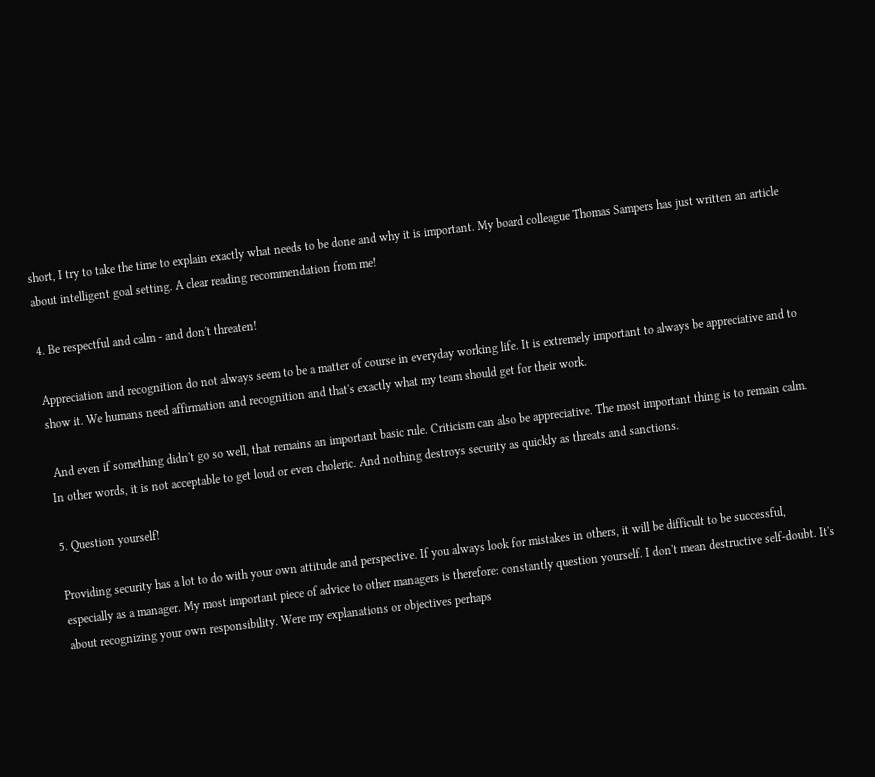short, I try to take the time to explain exactly what needs to be done and why it is important. My board colleague Thomas Sampers has just written an article about intelligent goal setting. A clear reading recommendation from me!

4. Be respectful and calm - and don't threaten!

Appreciation and recognition do not always seem to be a matter of course in everyday working life. It is extremely important to always be appreciative and to show it. We humans need affirmation and recognition and that's exactly what my team should get for their work.

 And even if something didn't go so well, that remains an important basic rule. Criticism can also be appreciative. The most important thing is to remain calm. In other words, it is not acceptable to get loud or even choleric. And nothing destroys security as quickly as threats and sanctions.

5. Question yourself!

Providing security has a lot to do with your own attitude and perspective. If you always look for mistakes in others, it will be difficult to be successful, especially as a manager. My most important piece of advice to other managers is therefore: constantly question yourself. I don't mean destructive self-doubt. It's about recognizing your own responsibility. Were my explanations or objectives perhaps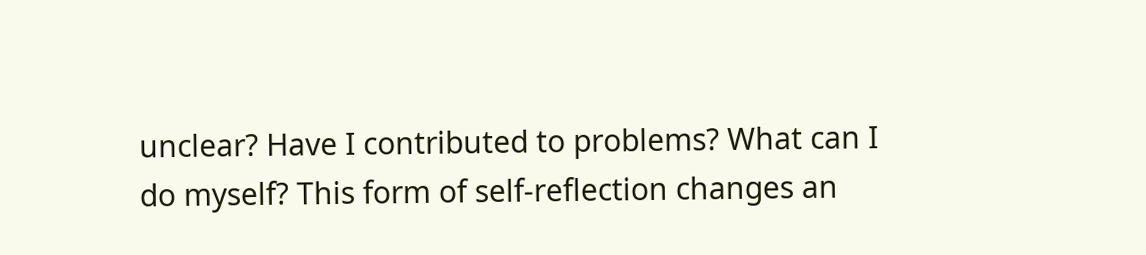unclear? Have I contributed to problems? What can I do myself? This form of self-reflection changes an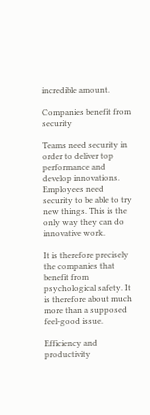incredible amount.

Companies benefit from security

Teams need security in order to deliver top performance and develop innovations. Employees need security to be able to try new things. This is the only way they can do innovative work.

It is therefore precisely the companies that benefit from psychological safety. It is therefore about much more than a supposed feel-good issue.

Efficiency and productivity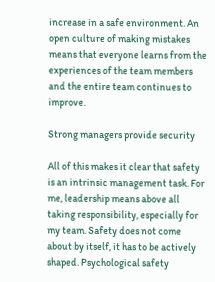increase in a safe environment. An open culture of making mistakes means that everyone learns from the experiences of the team members and the entire team continues to improve.

Strong managers provide security

All of this makes it clear that safety is an intrinsic management task. For me, leadership means above all taking responsibility, especially for my team. Safety does not come about by itself, it has to be actively shaped. Psychological safety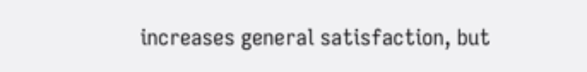increases general satisfaction, but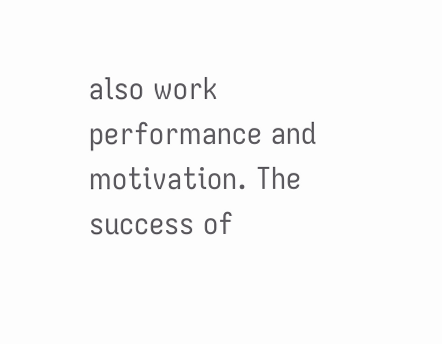also work performance and motivation. The success of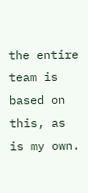the entire team is based on this, as is my own.